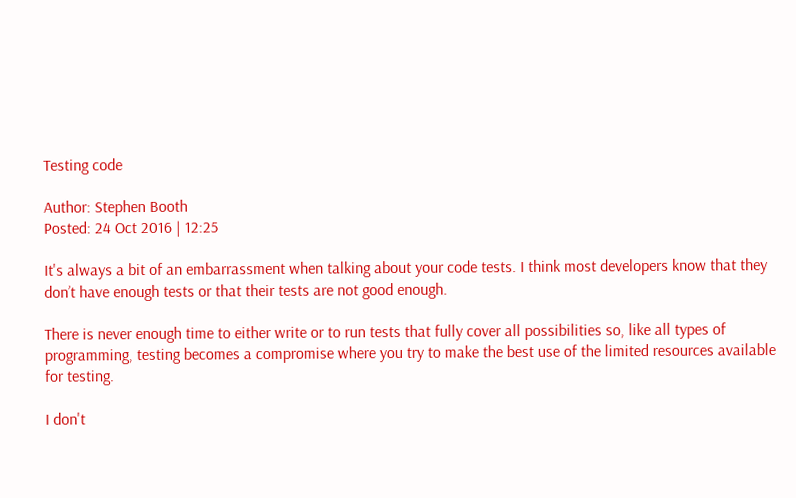Testing code

Author: Stephen Booth
Posted: 24 Oct 2016 | 12:25

It's always a bit of an embarrassment when talking about your code tests. I think most developers know that they don’t have enough tests or that their tests are not good enough.

There is never enough time to either write or to run tests that fully cover all possibilities so, like all types of programming, testing becomes a compromise where you try to make the best use of the limited resources available for testing.

I don't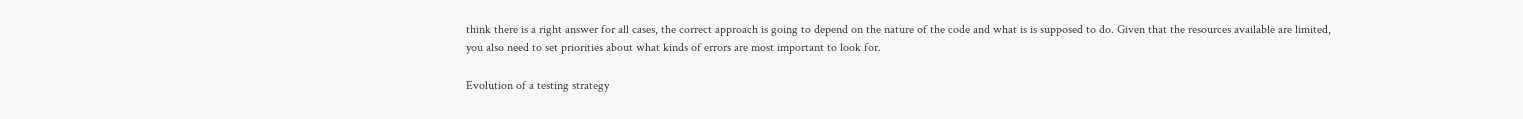think there is a right answer for all cases, the correct approach is going to depend on the nature of the code and what is is supposed to do. Given that the resources available are limited, you also need to set priorities about what kinds of errors are most important to look for.

Evolution of a testing strategy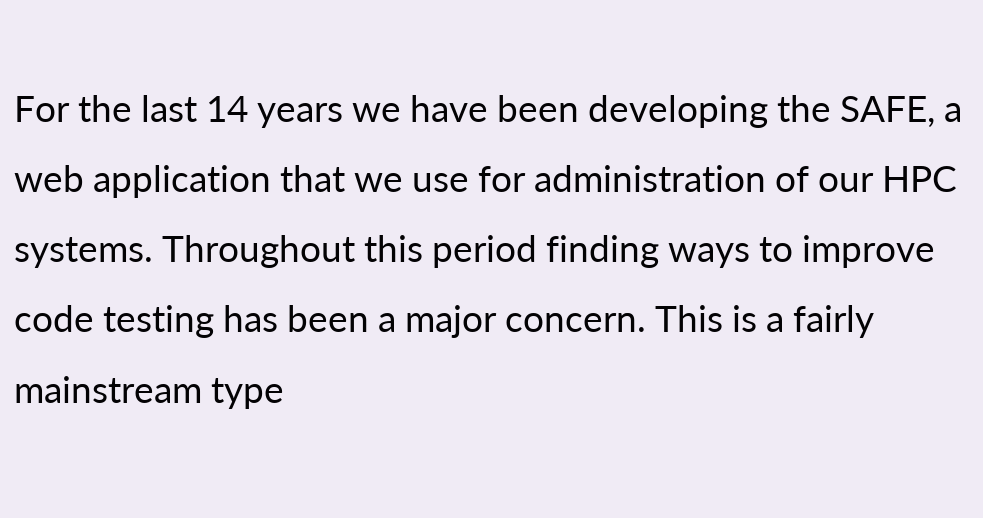For the last 14 years we have been developing the SAFE, a web application that we use for administration of our HPC systems. Throughout this period finding ways to improve code testing has been a major concern. This is a fairly mainstream type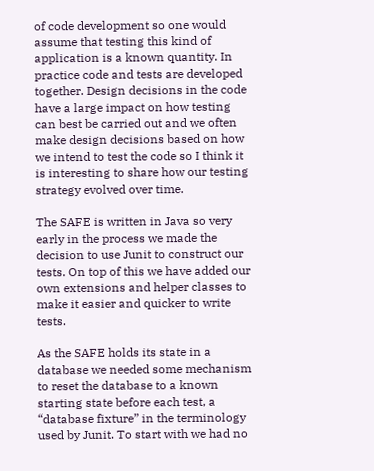of code development so one would assume that testing this kind of application is a known quantity. In practice code and tests are developed together. Design decisions in the code have a large impact on how testing can best be carried out and we often make design decisions based on how we intend to test the code so I think it is interesting to share how our testing strategy evolved over time.

The SAFE is written in Java so very early in the process we made the decision to use Junit to construct our tests. On top of this we have added our own extensions and helper classes to make it easier and quicker to write tests.

As the SAFE holds its state in a database we needed some mechanism to reset the database to a known starting state before each test, a “database fixture” in the terminology used by Junit. To start with we had no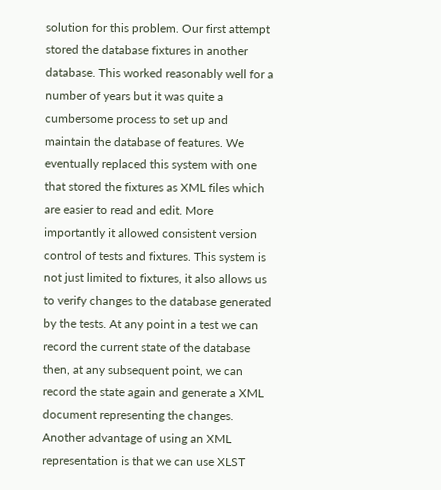solution for this problem. Our first attempt stored the database fixtures in another database. This worked reasonably well for a number of years but it was quite a cumbersome process to set up and maintain the database of features. We eventually replaced this system with one that stored the fixtures as XML files which are easier to read and edit. More importantly it allowed consistent version control of tests and fixtures. This system is not just limited to fixtures, it also allows us to verify changes to the database generated by the tests. At any point in a test we can record the current state of the database then, at any subsequent point, we can record the state again and generate a XML document representing the changes. Another advantage of using an XML representation is that we can use XLST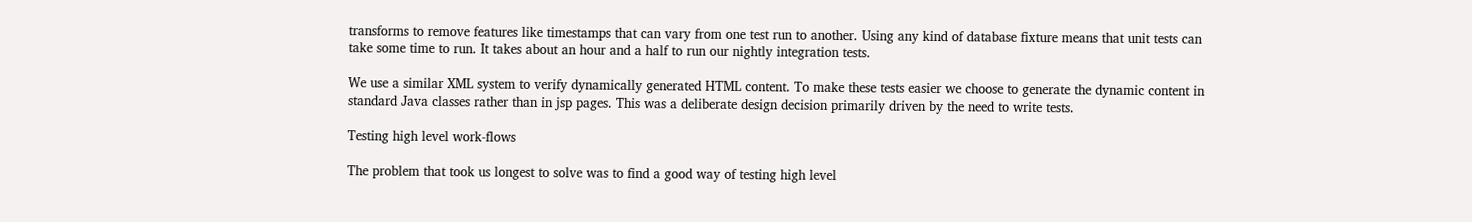transforms to remove features like timestamps that can vary from one test run to another. Using any kind of database fixture means that unit tests can take some time to run. It takes about an hour and a half to run our nightly integration tests.

We use a similar XML system to verify dynamically generated HTML content. To make these tests easier we choose to generate the dynamic content in standard Java classes rather than in jsp pages. This was a deliberate design decision primarily driven by the need to write tests.

Testing high level work-flows

The problem that took us longest to solve was to find a good way of testing high level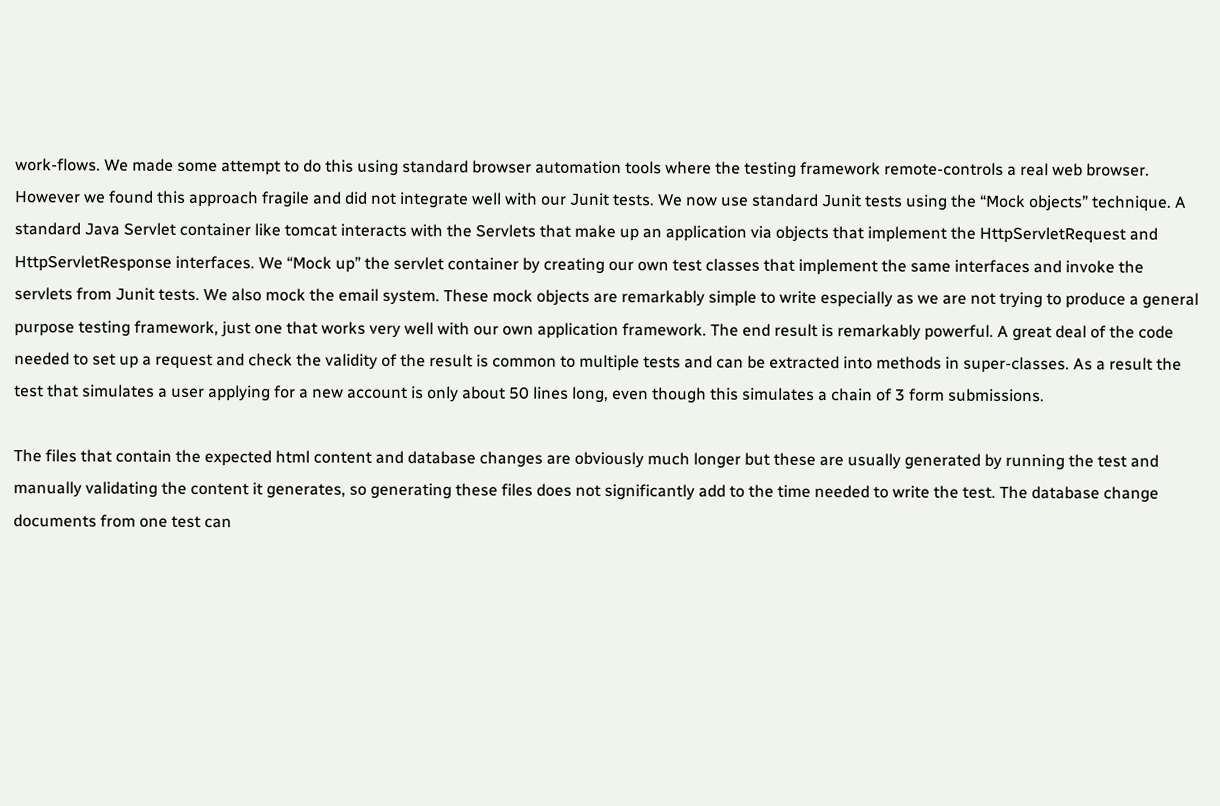work-flows. We made some attempt to do this using standard browser automation tools where the testing framework remote-controls a real web browser. However we found this approach fragile and did not integrate well with our Junit tests. We now use standard Junit tests using the “Mock objects” technique. A standard Java Servlet container like tomcat interacts with the Servlets that make up an application via objects that implement the HttpServletRequest and HttpServletResponse interfaces. We “Mock up” the servlet container by creating our own test classes that implement the same interfaces and invoke the servlets from Junit tests. We also mock the email system. These mock objects are remarkably simple to write especially as we are not trying to produce a general purpose testing framework, just one that works very well with our own application framework. The end result is remarkably powerful. A great deal of the code needed to set up a request and check the validity of the result is common to multiple tests and can be extracted into methods in super-classes. As a result the test that simulates a user applying for a new account is only about 50 lines long, even though this simulates a chain of 3 form submissions.

The files that contain the expected html content and database changes are obviously much longer but these are usually generated by running the test and manually validating the content it generates, so generating these files does not significantly add to the time needed to write the test. The database change documents from one test can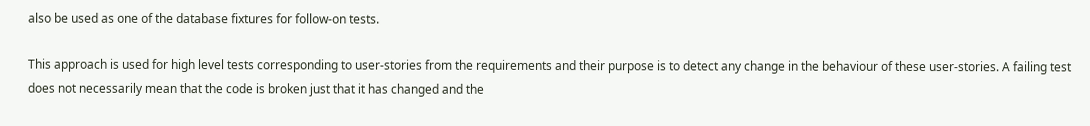also be used as one of the database fixtures for follow-on tests.

This approach is used for high level tests corresponding to user-stories from the requirements and their purpose is to detect any change in the behaviour of these user-stories. A failing test does not necessarily mean that the code is broken just that it has changed and the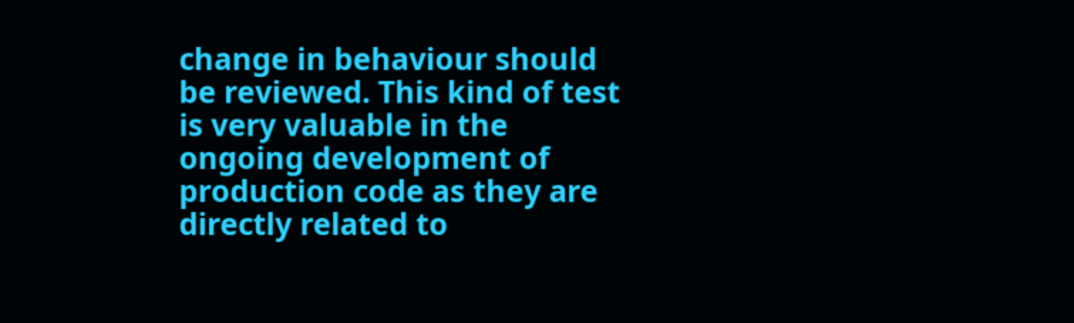change in behaviour should be reviewed. This kind of test is very valuable in the ongoing development of production code as they are directly related to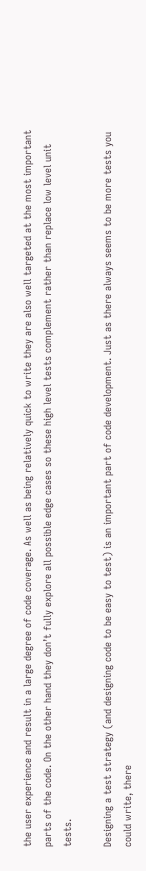the user experience and result in a large degree of code coverage. As well as being relatively quick to write they are also well targeted at the most important parts of the code. On the other hand they don’t fully explore all possible edge cases so these high level tests complement rather than replace low level unit tests.

Designing a test strategy (and designing code to be easy to test) is an important part of code development. Just as there always seems to be more tests you could write, there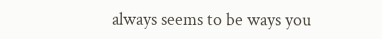always seems to be ways you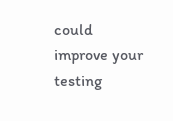could improve your testing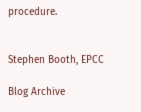procedure.


Stephen Booth, EPCC

Blog Archive